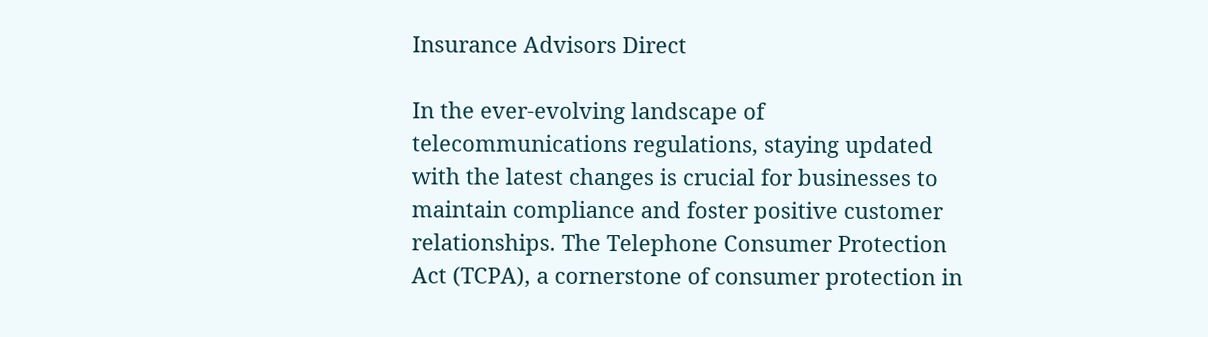Insurance Advisors Direct

In the ever-evolving landscape of telecommunications regulations, staying updated with the latest changes is crucial for businesses to maintain compliance and foster positive customer relationships. The Telephone Consumer Protection Act (TCPA), a cornerstone of consumer protection in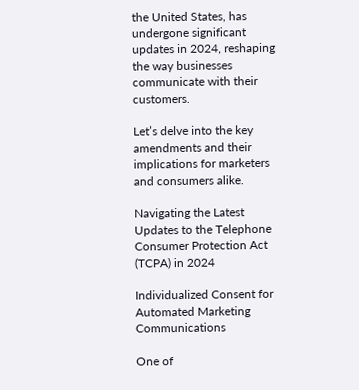the United States, has undergone significant updates in 2024, reshaping the way businesses communicate with their customers.

Let’s delve into the key amendments and their implications for marketers and consumers alike.

Navigating the Latest Updates to the Telephone Consumer Protection Act (TCPA) in 2024

Individualized Consent for Automated Marketing Communications

One of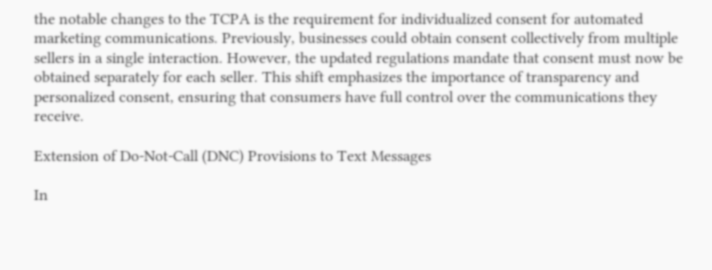the notable changes to the TCPA is the requirement for individualized consent for automated marketing communications. Previously, businesses could obtain consent collectively from multiple sellers in a single interaction. However, the updated regulations mandate that consent must now be obtained separately for each seller. This shift emphasizes the importance of transparency and personalized consent, ensuring that consumers have full control over the communications they receive.

Extension of Do-Not-Call (DNC) Provisions to Text Messages

In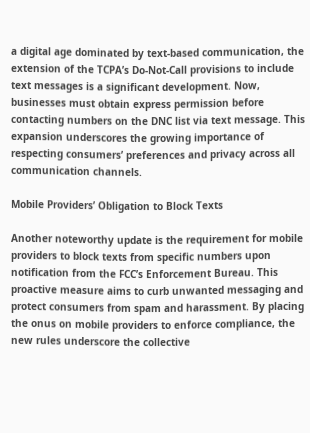a digital age dominated by text-based communication, the extension of the TCPA’s Do-Not-Call provisions to include text messages is a significant development. Now, businesses must obtain express permission before contacting numbers on the DNC list via text message. This expansion underscores the growing importance of respecting consumers’ preferences and privacy across all communication channels.

Mobile Providers’ Obligation to Block Texts

Another noteworthy update is the requirement for mobile providers to block texts from specific numbers upon notification from the FCC’s Enforcement Bureau. This proactive measure aims to curb unwanted messaging and protect consumers from spam and harassment. By placing the onus on mobile providers to enforce compliance, the new rules underscore the collective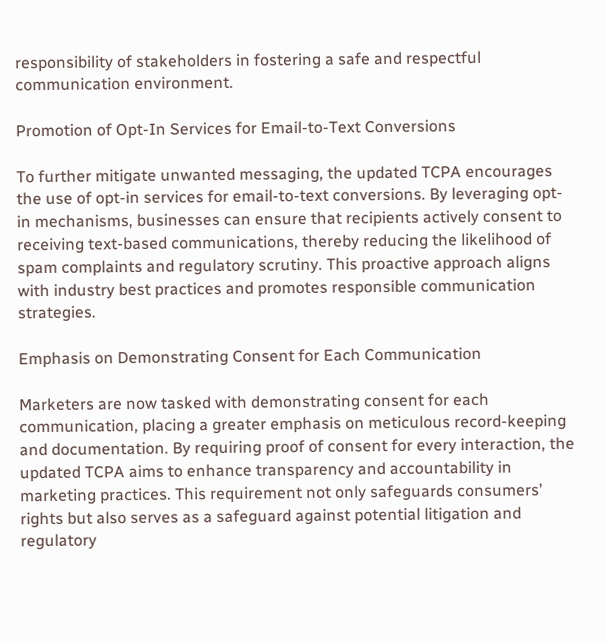responsibility of stakeholders in fostering a safe and respectful communication environment.

Promotion of Opt-In Services for Email-to-Text Conversions

To further mitigate unwanted messaging, the updated TCPA encourages the use of opt-in services for email-to-text conversions. By leveraging opt-in mechanisms, businesses can ensure that recipients actively consent to receiving text-based communications, thereby reducing the likelihood of spam complaints and regulatory scrutiny. This proactive approach aligns with industry best practices and promotes responsible communication strategies.

Emphasis on Demonstrating Consent for Each Communication

Marketers are now tasked with demonstrating consent for each communication, placing a greater emphasis on meticulous record-keeping and documentation. By requiring proof of consent for every interaction, the updated TCPA aims to enhance transparency and accountability in marketing practices. This requirement not only safeguards consumers’ rights but also serves as a safeguard against potential litigation and regulatory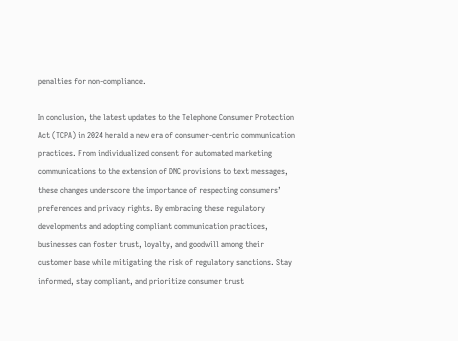penalties for non-compliance.

In conclusion, the latest updates to the Telephone Consumer Protection Act (TCPA) in 2024 herald a new era of consumer-centric communication practices. From individualized consent for automated marketing communications to the extension of DNC provisions to text messages, these changes underscore the importance of respecting consumers’ preferences and privacy rights. By embracing these regulatory developments and adopting compliant communication practices, businesses can foster trust, loyalty, and goodwill among their customer base while mitigating the risk of regulatory sanctions. Stay informed, stay compliant, and prioritize consumer trust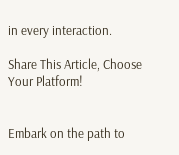in every interaction.

Share This Article, Choose Your Platform!


Embark on the path to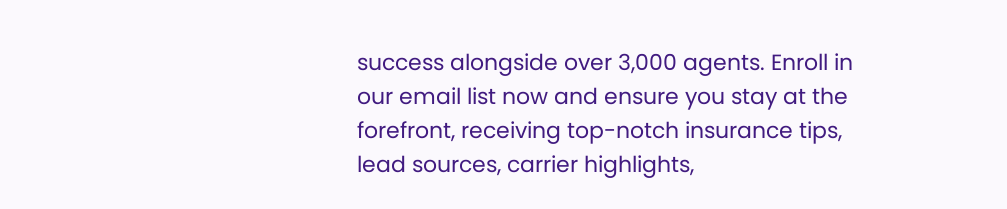success alongside over 3,000 agents. Enroll in our email list now and ensure you stay at the forefront, receiving top-notch insurance tips, lead sources, carrier highlights,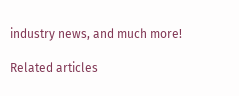industry news, and much more!

Related articles